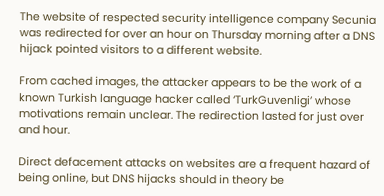The website of respected security intelligence company Secunia was redirected for over an hour on Thursday morning after a DNS hijack pointed visitors to a different website.

From cached images, the attacker appears to be the work of a known Turkish language hacker called ‘TurkGuvenligi’ whose motivations remain unclear. The redirection lasted for just over and hour.

Direct defacement attacks on websites are a frequent hazard of being online, but DNS hijacks should in theory be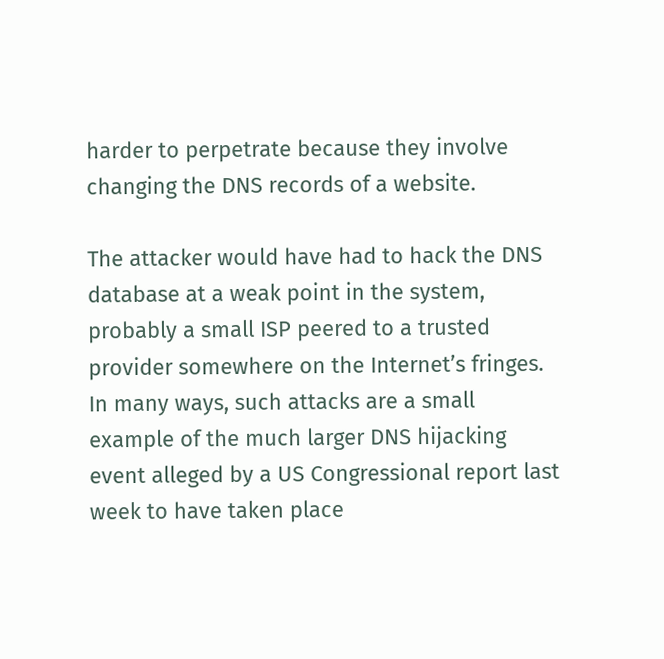harder to perpetrate because they involve changing the DNS records of a website.

The attacker would have had to hack the DNS database at a weak point in the system, probably a small ISP peered to a trusted provider somewhere on the Internet’s fringes. In many ways, such attacks are a small example of the much larger DNS hijacking event alleged by a US Congressional report last week to have taken place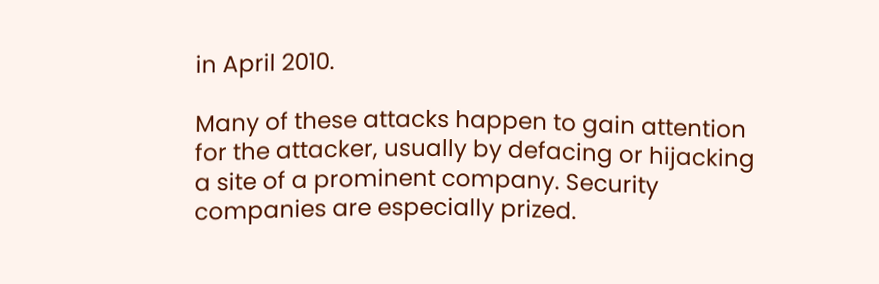in April 2010.

Many of these attacks happen to gain attention for the attacker, usually by defacing or hijacking a site of a prominent company. Security companies are especially prized.